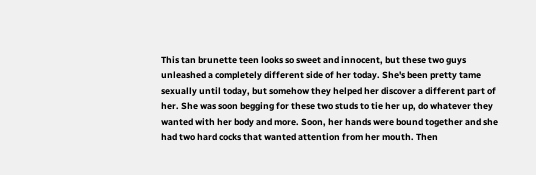This tan brunette teen looks so sweet and innocent, but these two guys unleashed a completely different side of her today. She's been pretty tame sexually until today, but somehow they helped her discover a different part of her. She was soon begging for these two studs to tie her up, do whatever they wanted with her body and more. Soon, her hands were bound together and she had two hard cocks that wanted attention from her mouth. Then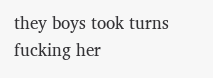they boys took turns fucking her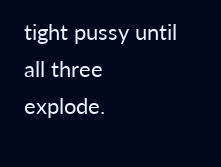tight pussy until all three explode.